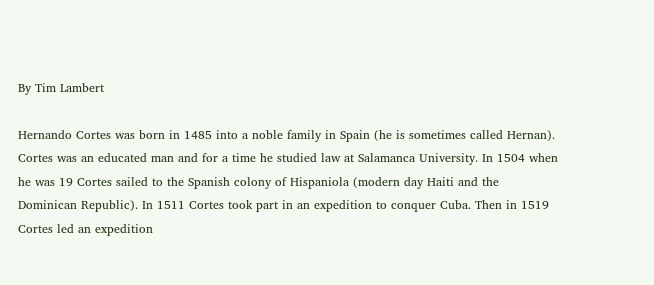By Tim Lambert

Hernando Cortes was born in 1485 into a noble family in Spain (he is sometimes called Hernan). Cortes was an educated man and for a time he studied law at Salamanca University. In 1504 when he was 19 Cortes sailed to the Spanish colony of Hispaniola (modern day Haiti and the Dominican Republic). In 1511 Cortes took part in an expedition to conquer Cuba. Then in 1519 Cortes led an expedition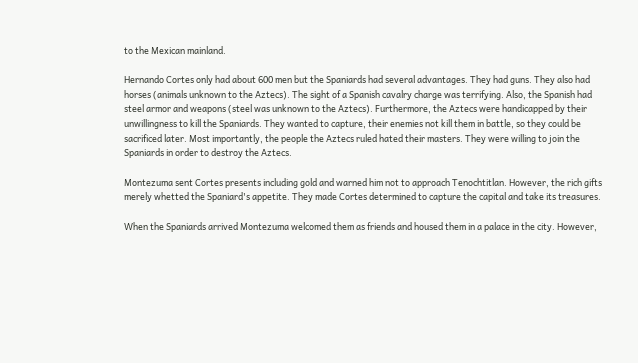to the Mexican mainland.

Hernando Cortes only had about 600 men but the Spaniards had several advantages. They had guns. They also had horses (animals unknown to the Aztecs). The sight of a Spanish cavalry charge was terrifying. Also, the Spanish had steel armor and weapons (steel was unknown to the Aztecs). Furthermore, the Aztecs were handicapped by their unwillingness to kill the Spaniards. They wanted to capture, their enemies not kill them in battle, so they could be sacrificed later. Most importantly, the people the Aztecs ruled hated their masters. They were willing to join the Spaniards in order to destroy the Aztecs.

Montezuma sent Cortes presents including gold and warned him not to approach Tenochtitlan. However, the rich gifts merely whetted the Spaniard's appetite. They made Cortes determined to capture the capital and take its treasures.

When the Spaniards arrived Montezuma welcomed them as friends and housed them in a palace in the city. However,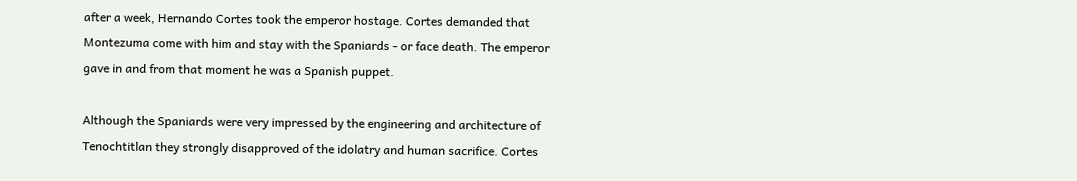after a week, Hernando Cortes took the emperor hostage. Cortes demanded that Montezuma come with him and stay with the Spaniards - or face death. The emperor gave in and from that moment he was a Spanish puppet.

Although the Spaniards were very impressed by the engineering and architecture of Tenochtitlan they strongly disapproved of the idolatry and human sacrifice. Cortes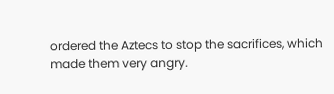ordered the Aztecs to stop the sacrifices, which made them very angry.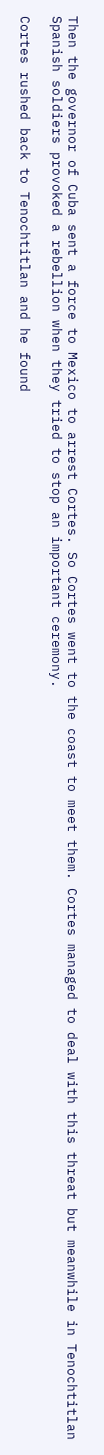Then the governor of Cuba sent a force to Mexico to arrest Cortes. So Cortes went to the coast to meet them. Cortes managed to deal with this threat but meanwhile in Tenochtitlan Spanish soldiers provoked a rebellion when they tried to stop an important ceremony.

Cortes rushed back to Tenochtitlan and he found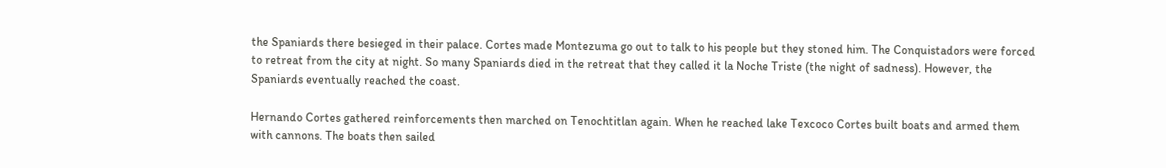the Spaniards there besieged in their palace. Cortes made Montezuma go out to talk to his people but they stoned him. The Conquistadors were forced to retreat from the city at night. So many Spaniards died in the retreat that they called it la Noche Triste (the night of sadness). However, the Spaniards eventually reached the coast.

Hernando Cortes gathered reinforcements then marched on Tenochtitlan again. When he reached lake Texcoco Cortes built boats and armed them with cannons. The boats then sailed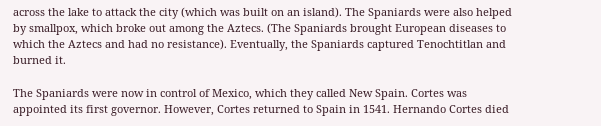across the lake to attack the city (which was built on an island). The Spaniards were also helped by smallpox, which broke out among the Aztecs. (The Spaniards brought European diseases to which the Aztecs and had no resistance). Eventually, the Spaniards captured Tenochtitlan and burned it.

The Spaniards were now in control of Mexico, which they called New Spain. Cortes was appointed its first governor. However, Cortes returned to Spain in 1541. Hernando Cortes died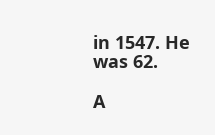in 1547. He was 62.

A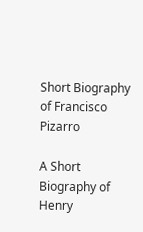Short Biography of Francisco Pizarro

A Short Biography of Henry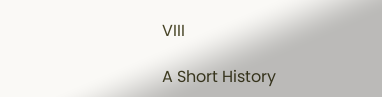VIII

A Short History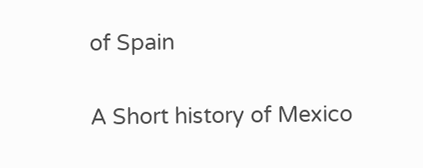of Spain

A Short history of Mexico